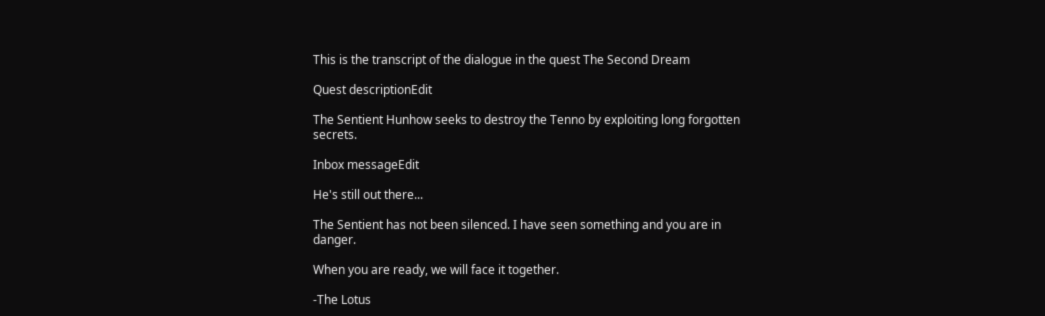This is the transcript of the dialogue in the quest The Second Dream

Quest descriptionEdit

The Sentient Hunhow seeks to destroy the Tenno by exploiting long forgotten secrets.

Inbox messageEdit

He's still out there...

The Sentient has not been silenced. I have seen something and you are in danger.

When you are ready, we will face it together.

-The Lotus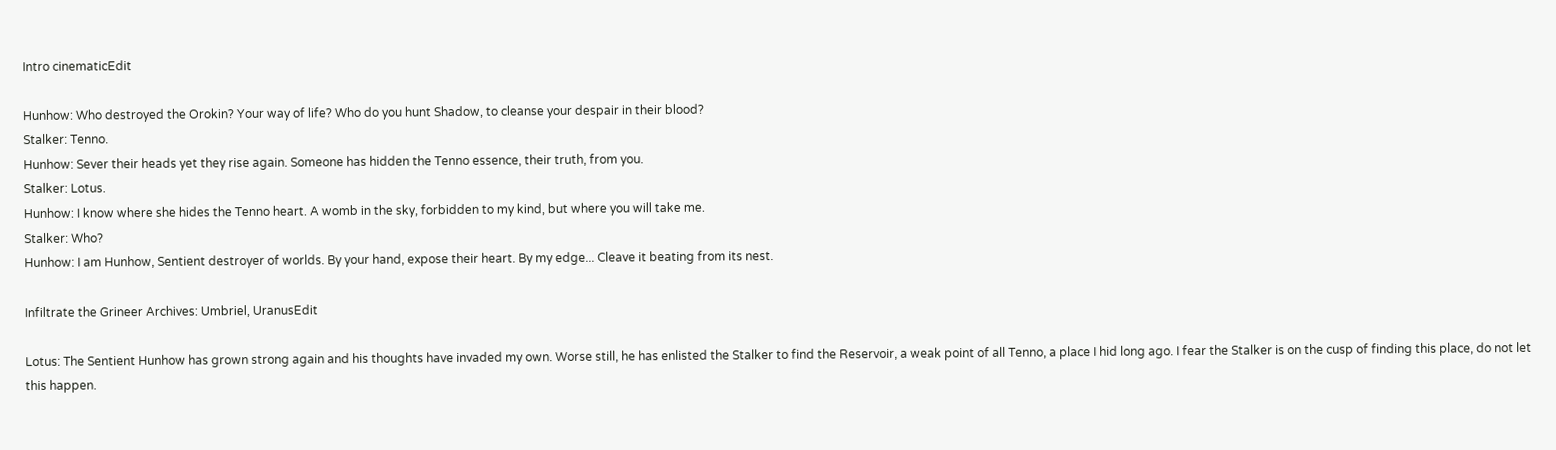Intro cinematicEdit

Hunhow: Who destroyed the Orokin? Your way of life? Who do you hunt Shadow, to cleanse your despair in their blood?
Stalker: Tenno.
Hunhow: Sever their heads yet they rise again. Someone has hidden the Tenno essence, their truth, from you.
Stalker: Lotus.
Hunhow: I know where she hides the Tenno heart. A womb in the sky, forbidden to my kind, but where you will take me.
Stalker: Who?
Hunhow: I am Hunhow, Sentient destroyer of worlds. By your hand, expose their heart. By my edge... Cleave it beating from its nest.

Infiltrate the Grineer Archives: Umbriel, UranusEdit

Lotus: The Sentient Hunhow has grown strong again and his thoughts have invaded my own. Worse still, he has enlisted the Stalker to find the Reservoir, a weak point of all Tenno, a place I hid long ago. I fear the Stalker is on the cusp of finding this place, do not let this happen.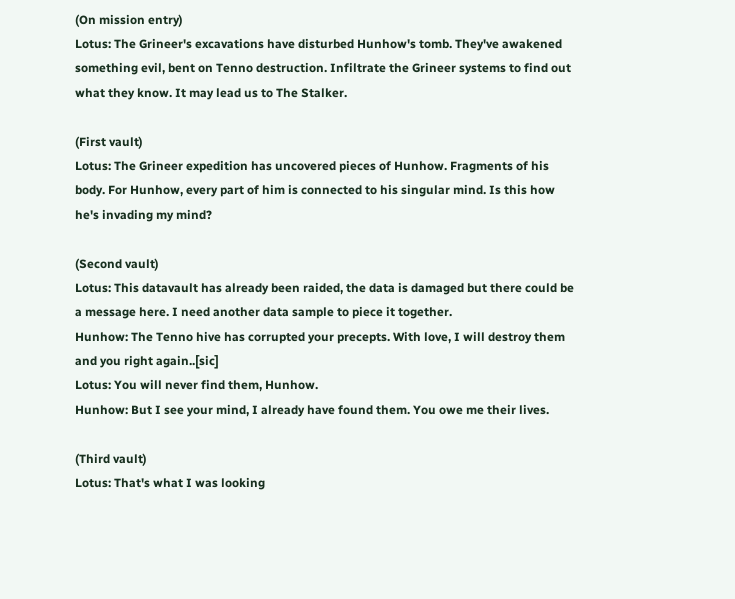(On mission entry)
Lotus: The Grineer's excavations have disturbed Hunhow's tomb. They've awakened something evil, bent on Tenno destruction. Infiltrate the Grineer systems to find out what they know. It may lead us to The Stalker.

(First vault)
Lotus: The Grineer expedition has uncovered pieces of Hunhow. Fragments of his body. For Hunhow, every part of him is connected to his singular mind. Is this how he's invading my mind?

(Second vault)
Lotus: This datavault has already been raided, the data is damaged but there could be a message here. I need another data sample to piece it together.
Hunhow: The Tenno hive has corrupted your precepts. With love, I will destroy them and you right again..[sic]
Lotus: You will never find them, Hunhow.
Hunhow: But I see your mind, I already have found them. You owe me their lives.

(Third vault)
Lotus: That's what I was looking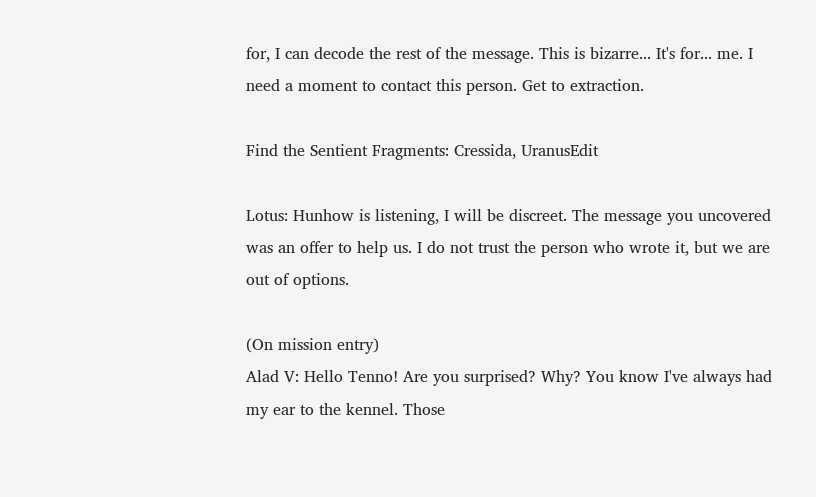for, I can decode the rest of the message. This is bizarre... It's for... me. I need a moment to contact this person. Get to extraction.

Find the Sentient Fragments: Cressida, UranusEdit

Lotus: Hunhow is listening, I will be discreet. The message you uncovered was an offer to help us. I do not trust the person who wrote it, but we are out of options.

(On mission entry)
Alad V: Hello Tenno! Are you surprised? Why? You know I've always had my ear to the kennel. Those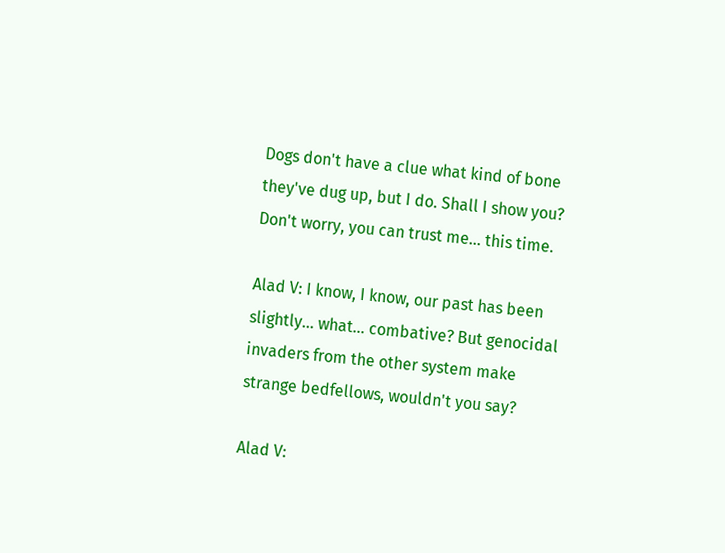Dogs don't have a clue what kind of bone they've dug up, but I do. Shall I show you? Don't worry, you can trust me... this time.

Alad V: I know, I know, our past has been slightly... what... combative? But genocidal invaders from the other system make strange bedfellows, wouldn't you say?

Alad V: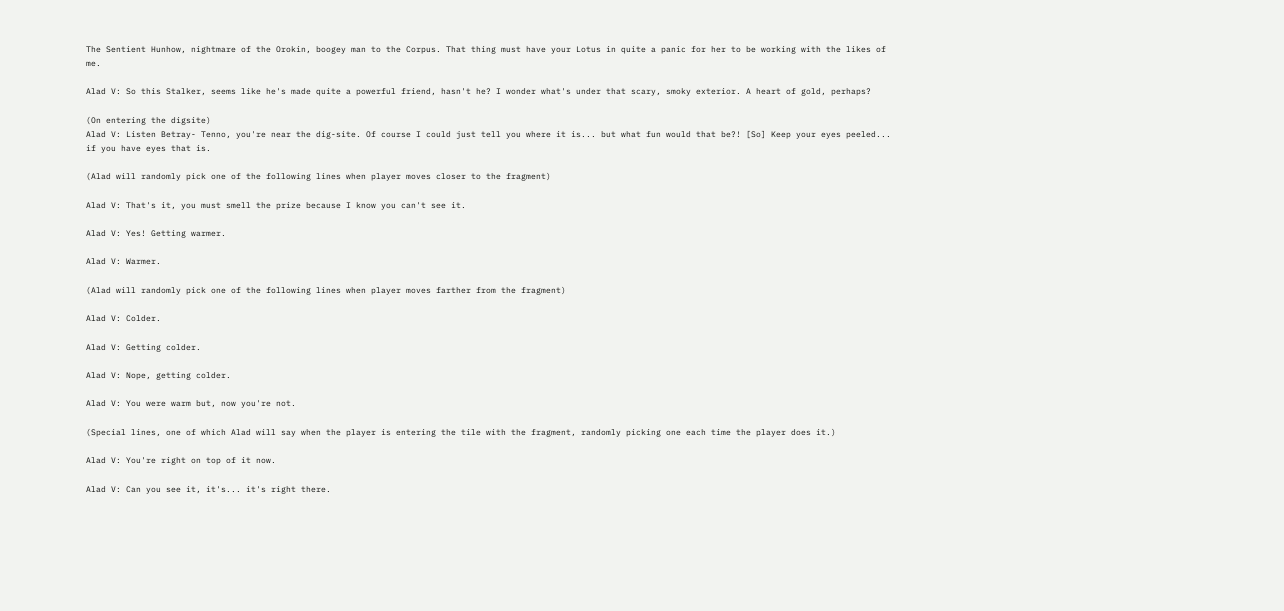The Sentient Hunhow, nightmare of the Orokin, boogey man to the Corpus. That thing must have your Lotus in quite a panic for her to be working with the likes of me.

Alad V: So this Stalker, seems like he's made quite a powerful friend, hasn't he? I wonder what's under that scary, smoky exterior. A heart of gold, perhaps?

(On entering the digsite)
Alad V: Listen Betray- Tenno, you're near the dig-site. Of course I could just tell you where it is... but what fun would that be?! [So] Keep your eyes peeled... if you have eyes that is.

(Alad will randomly pick one of the following lines when player moves closer to the fragment)

Alad V: That's it, you must smell the prize because I know you can't see it.

Alad V: Yes! Getting warmer.

Alad V: Warmer.

(Alad will randomly pick one of the following lines when player moves farther from the fragment)

Alad V: Colder.

Alad V: Getting colder.

Alad V: Nope, getting colder.

Alad V: You were warm but, now you're not.

(Special lines, one of which Alad will say when the player is entering the tile with the fragment, randomly picking one each time the player does it.)

Alad V: You're right on top of it now.

Alad V: Can you see it, it's... it's right there.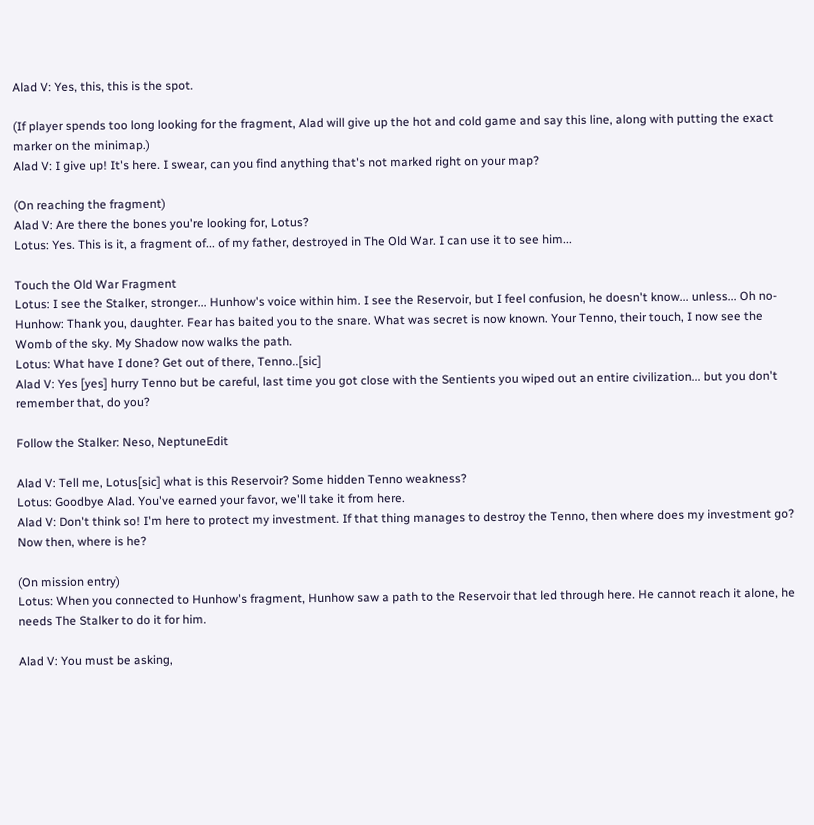Alad V: Yes, this, this is the spot.

(If player spends too long looking for the fragment, Alad will give up the hot and cold game and say this line, along with putting the exact marker on the minimap.)
Alad V: I give up! It's here. I swear, can you find anything that's not marked right on your map?

(On reaching the fragment)
Alad V: Are there the bones you're looking for, Lotus?
Lotus: Yes. This is it, a fragment of... of my father, destroyed in The Old War. I can use it to see him...

Touch the Old War Fragment
Lotus: I see the Stalker, stronger... Hunhow's voice within him. I see the Reservoir, but I feel confusion, he doesn't know... unless... Oh no-
Hunhow: Thank you, daughter. Fear has baited you to the snare. What was secret is now known. Your Tenno, their touch, I now see the Womb of the sky. My Shadow now walks the path.
Lotus: What have I done? Get out of there, Tenno..[sic]
Alad V: Yes [yes] hurry Tenno but be careful, last time you got close with the Sentients you wiped out an entire civilization... but you don't remember that, do you?

Follow the Stalker: Neso, NeptuneEdit

Alad V: Tell me, Lotus[sic] what is this Reservoir? Some hidden Tenno weakness?
Lotus: Goodbye Alad. You've earned your favor, we'll take it from here.
Alad V: Don't think so! I'm here to protect my investment. If that thing manages to destroy the Tenno, then where does my investment go? Now then, where is he?

(On mission entry)
Lotus: When you connected to Hunhow's fragment, Hunhow saw a path to the Reservoir that led through here. He cannot reach it alone, he needs The Stalker to do it for him.

Alad V: You must be asking,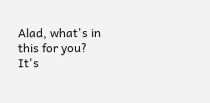Alad, what's in this for you? It's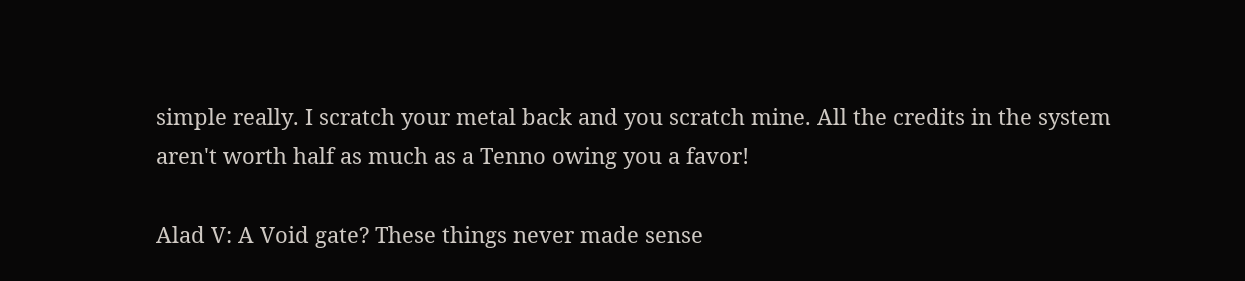simple really. I scratch your metal back and you scratch mine. All the credits in the system aren't worth half as much as a Tenno owing you a favor!

Alad V: A Void gate? These things never made sense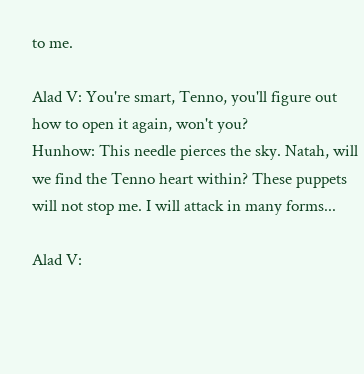to me.

Alad V: You're smart, Tenno, you'll figure out how to open it again, won't you?
Hunhow: This needle pierces the sky. Natah, will we find the Tenno heart within? These puppets will not stop me. I will attack in many forms...

Alad V: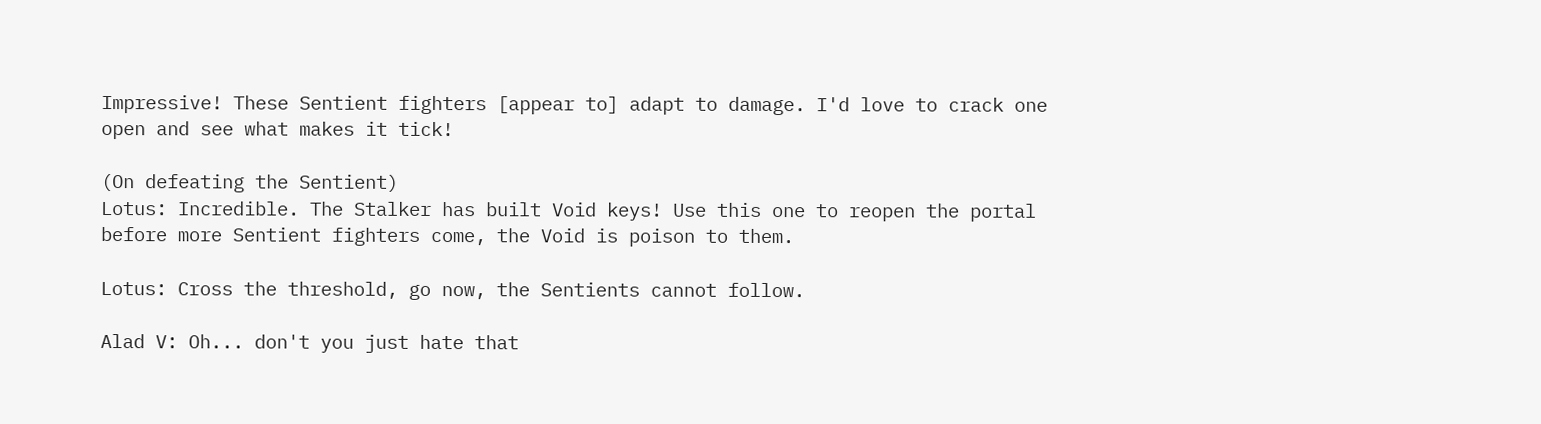Impressive! These Sentient fighters [appear to] adapt to damage. I'd love to crack one open and see what makes it tick!

(On defeating the Sentient)
Lotus: Incredible. The Stalker has built Void keys! Use this one to reopen the portal before more Sentient fighters come, the Void is poison to them.

Lotus: Cross the threshold, go now, the Sentients cannot follow.

Alad V: Oh... don't you just hate that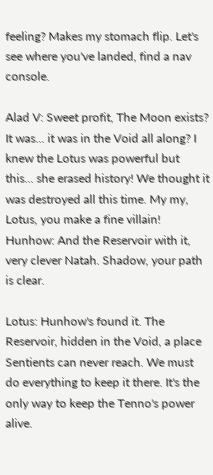feeling? Makes my stomach flip. Let's see where you've landed, find a nav console.

Alad V: Sweet profit, The Moon exists? It was... it was in the Void all along? I knew the Lotus was powerful but this... she erased history! We thought it was destroyed all this time. My my, Lotus, you make a fine villain!
Hunhow: And the Reservoir with it, very clever Natah. Shadow, your path is clear.

Lotus: Hunhow's found it. The Reservoir, hidden in the Void, a place Sentients can never reach. We must do everything to keep it there. It's the only way to keep the Tenno's power alive.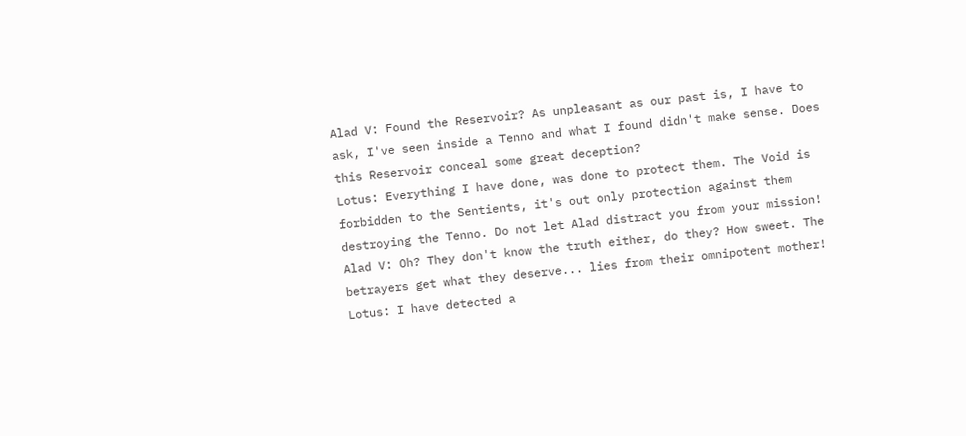Alad V: Found the Reservoir? As unpleasant as our past is, I have to ask, I've seen inside a Tenno and what I found didn't make sense. Does this Reservoir conceal some great deception?
Lotus: Everything I have done, was done to protect them. The Void is forbidden to the Sentients, it's out only protection against them destroying the Tenno. Do not let Alad distract you from your mission!
Alad V: Oh? They don't know the truth either, do they? How sweet. The betrayers get what they deserve... lies from their omnipotent mother!
Lotus: I have detected a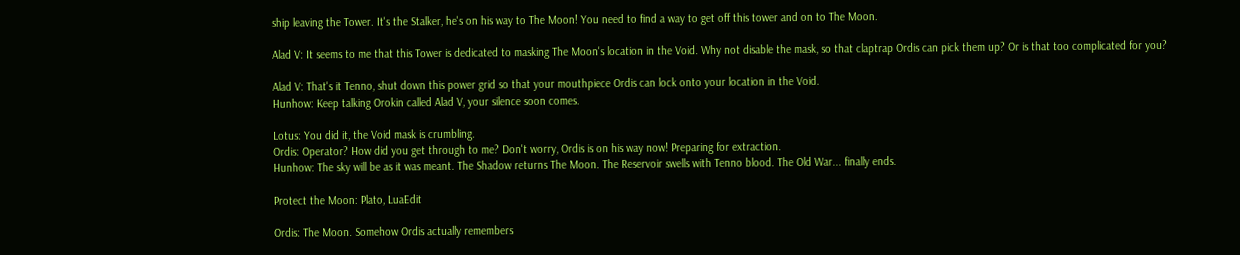ship leaving the Tower. It's the Stalker, he's on his way to The Moon! You need to find a way to get off this tower and on to The Moon.

Alad V: It seems to me that this Tower is dedicated to masking The Moon's location in the Void. Why not disable the mask, so that claptrap Ordis can pick them up? Or is that too complicated for you?

Alad V: That's it Tenno, shut down this power grid so that your mouthpiece Ordis can lock onto your location in the Void.
Hunhow: Keep talking Orokin called Alad V, your silence soon comes.

Lotus: You did it, the Void mask is crumbling.
Ordis: Operator? How did you get through to me? Don't worry, Ordis is on his way now! Preparing for extraction.
Hunhow: The sky will be as it was meant. The Shadow returns The Moon. The Reservoir swells with Tenno blood. The Old War... finally ends.

Protect the Moon: Plato, LuaEdit

Ordis: The Moon. Somehow Ordis actually remembers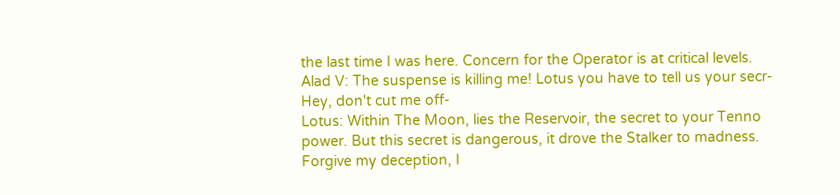the last time I was here. Concern for the Operator is at critical levels.
Alad V: The suspense is killing me! Lotus you have to tell us your secr- Hey, don't cut me off-
Lotus: Within The Moon, lies the Reservoir, the secret to your Tenno power. But this secret is dangerous, it drove the Stalker to madness. Forgive my deception, I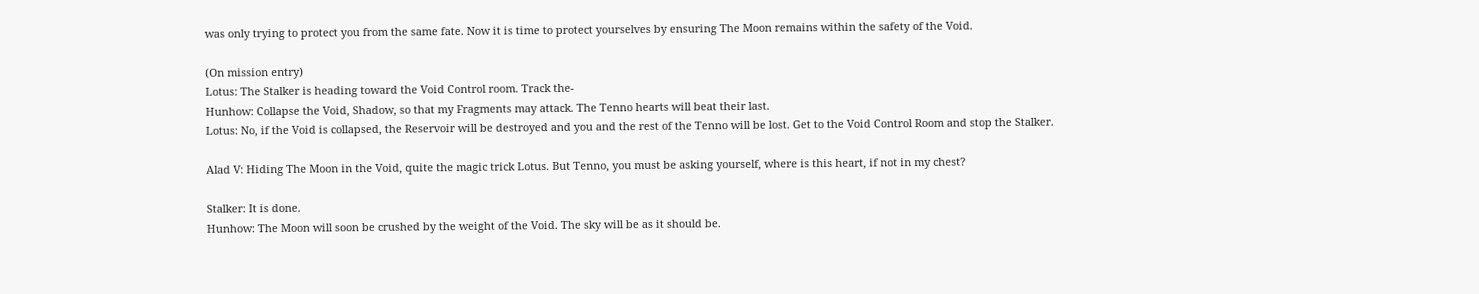was only trying to protect you from the same fate. Now it is time to protect yourselves by ensuring The Moon remains within the safety of the Void.

(On mission entry)
Lotus: The Stalker is heading toward the Void Control room. Track the-
Hunhow: Collapse the Void, Shadow, so that my Fragments may attack. The Tenno hearts will beat their last.
Lotus: No, if the Void is collapsed, the Reservoir will be destroyed and you and the rest of the Tenno will be lost. Get to the Void Control Room and stop the Stalker.

Alad V: Hiding The Moon in the Void, quite the magic trick Lotus. But Tenno, you must be asking yourself, where is this heart, if not in my chest?

Stalker: It is done.
Hunhow: The Moon will soon be crushed by the weight of the Void. The sky will be as it should be.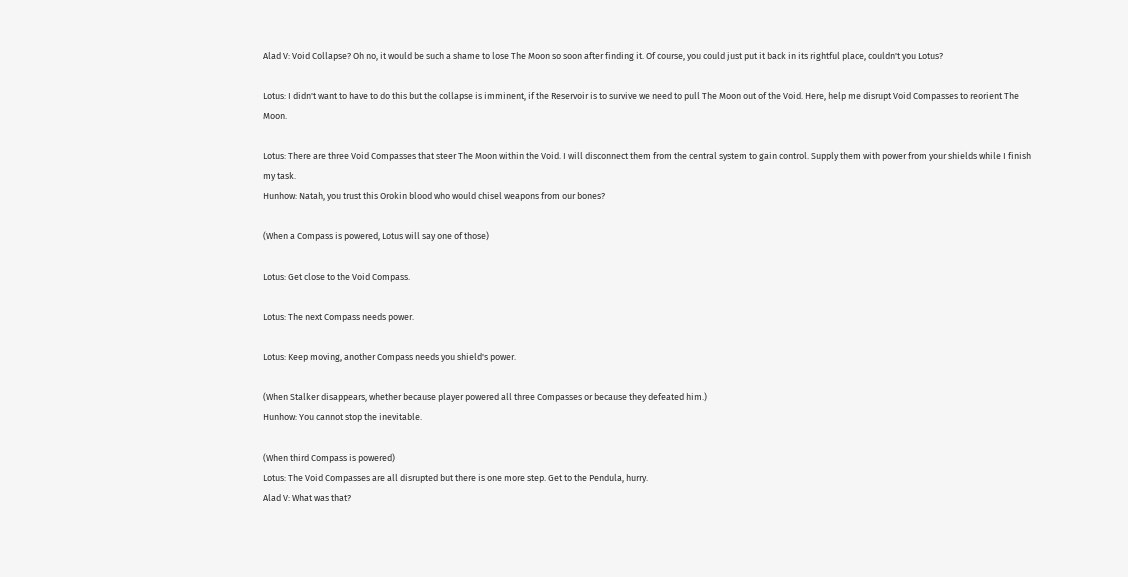Alad V: Void Collapse? Oh no, it would be such a shame to lose The Moon so soon after finding it. Of course, you could just put it back in its rightful place, couldn't you Lotus?

Lotus: I didn't want to have to do this but the collapse is imminent, if the Reservoir is to survive we need to pull The Moon out of the Void. Here, help me disrupt Void Compasses to reorient The Moon.

Lotus: There are three Void Compasses that steer The Moon within the Void. I will disconnect them from the central system to gain control. Supply them with power from your shields while I finish my task.
Hunhow: Natah, you trust this Orokin blood who would chisel weapons from our bones?

(When a Compass is powered, Lotus will say one of those)

Lotus: Get close to the Void Compass.

Lotus: The next Compass needs power.

Lotus: Keep moving, another Compass needs you shield's power.

(When Stalker disappears, whether because player powered all three Compasses or because they defeated him.)
Hunhow: You cannot stop the inevitable.

(When third Compass is powered)
Lotus: The Void Compasses are all disrupted but there is one more step. Get to the Pendula, hurry.
Alad V: What was that?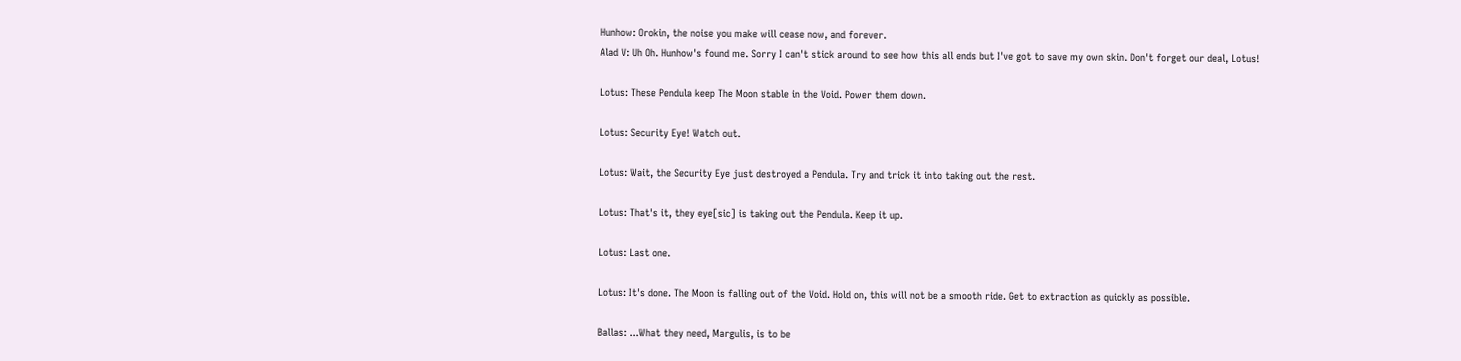Hunhow: Orokin, the noise you make will cease now, and forever.
Alad V: Uh Oh. Hunhow's found me. Sorry I can't stick around to see how this all ends but I've got to save my own skin. Don't forget our deal, Lotus!

Lotus: These Pendula keep The Moon stable in the Void. Power them down.

Lotus: Security Eye! Watch out.

Lotus: Wait, the Security Eye just destroyed a Pendula. Try and trick it into taking out the rest.

Lotus: That's it, they eye[sic] is taking out the Pendula. Keep it up.

Lotus: Last one.

Lotus: It's done. The Moon is falling out of the Void. Hold on, this will not be a smooth ride. Get to extraction as quickly as possible.

Ballas: ...What they need, Margulis, is to be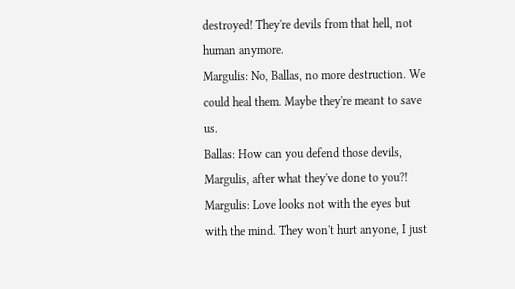destroyed! They're devils from that hell, not human anymore.
Margulis: No, Ballas, no more destruction. We could heal them. Maybe they're meant to save us.
Ballas: How can you defend those devils, Margulis, after what they've done to you?!
Margulis: Love looks not with the eyes but with the mind. They won't hurt anyone, I just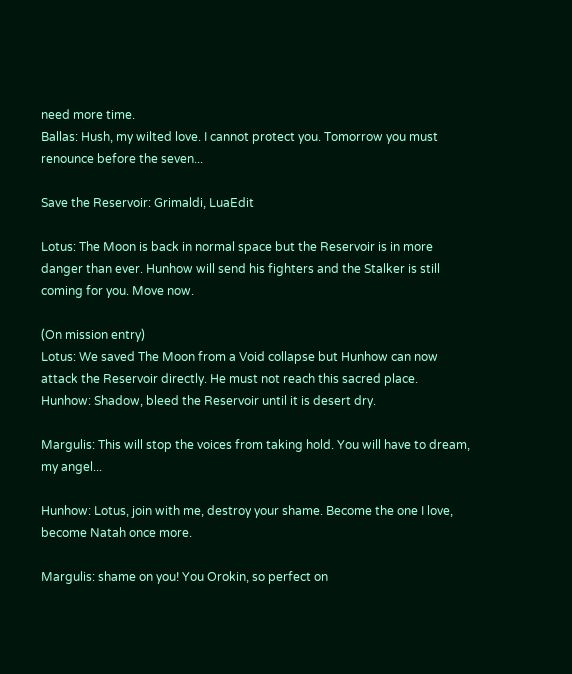need more time.
Ballas: Hush, my wilted love. I cannot protect you. Tomorrow you must renounce before the seven...

Save the Reservoir: Grimaldi, LuaEdit

Lotus: The Moon is back in normal space but the Reservoir is in more danger than ever. Hunhow will send his fighters and the Stalker is still coming for you. Move now.

(On mission entry)
Lotus: We saved The Moon from a Void collapse but Hunhow can now attack the Reservoir directly. He must not reach this sacred place.
Hunhow: Shadow, bleed the Reservoir until it is desert dry.

Margulis: This will stop the voices from taking hold. You will have to dream, my angel...

Hunhow: Lotus, join with me, destroy your shame. Become the one I love, become Natah once more.

Margulis: shame on you! You Orokin, so perfect on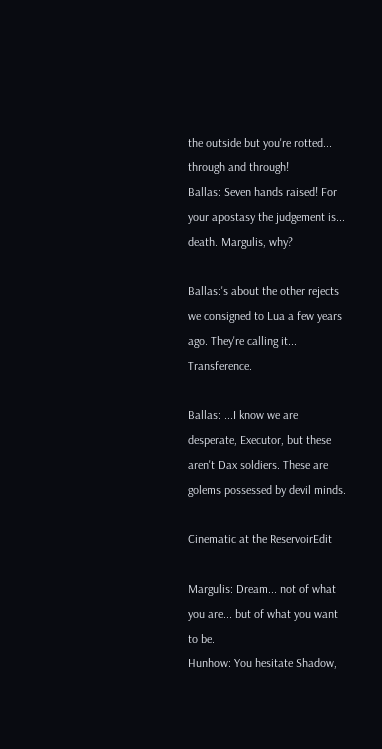the outside but you're rotted... through and through!
Ballas: Seven hands raised! For your apostasy the judgement is... death. Margulis, why?

Ballas:'s about the other rejects we consigned to Lua a few years ago. They're calling it... Transference.

Ballas: ...I know we are desperate, Executor, but these aren't Dax soldiers. These are golems possessed by devil minds.

Cinematic at the ReservoirEdit

Margulis: Dream... not of what you are... but of what you want to be.
Hunhow: You hesitate Shadow,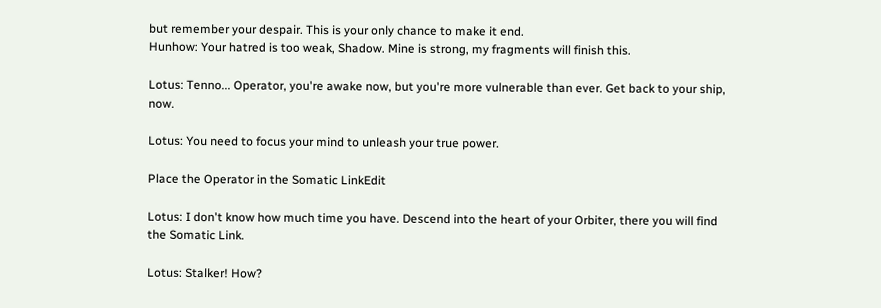but remember your despair. This is your only chance to make it end.
Hunhow: Your hatred is too weak, Shadow. Mine is strong, my fragments will finish this.

Lotus: Tenno... Operator, you're awake now, but you're more vulnerable than ever. Get back to your ship, now.

Lotus: You need to focus your mind to unleash your true power.

Place the Operator in the Somatic LinkEdit

Lotus: I don't know how much time you have. Descend into the heart of your Orbiter, there you will find the Somatic Link.

Lotus: Stalker! How?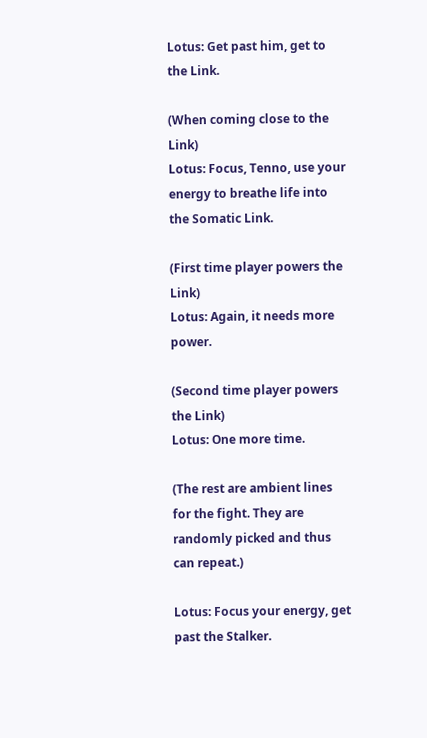Lotus: Get past him, get to the Link.

(When coming close to the Link)
Lotus: Focus, Tenno, use your energy to breathe life into the Somatic Link.

(First time player powers the Link)
Lotus: Again, it needs more power.

(Second time player powers the Link)
Lotus: One more time.

(The rest are ambient lines for the fight. They are randomly picked and thus can repeat.)

Lotus: Focus your energy, get past the Stalker.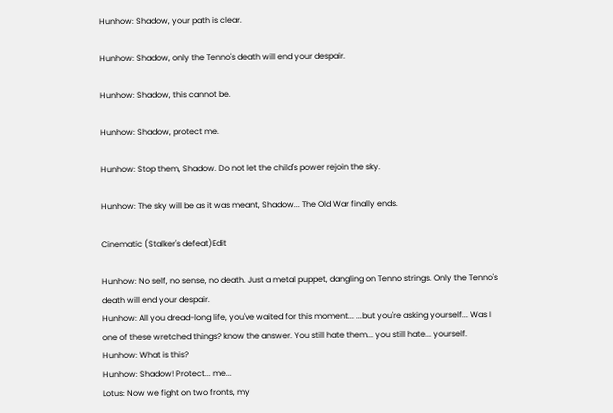Hunhow: Shadow, your path is clear.

Hunhow: Shadow, only the Tenno's death will end your despair.

Hunhow: Shadow, this cannot be.

Hunhow: Shadow, protect me.

Hunhow: Stop them, Shadow. Do not let the child's power rejoin the sky.

Hunhow: The sky will be as it was meant, Shadow... The Old War finally ends.

Cinematic (Stalker's defeat)Edit

Hunhow: No self, no sense, no death. Just a metal puppet, dangling on Tenno strings. Only the Tenno's death will end your despair.
Hunhow: All you dread-long life, you've waited for this moment... ...but you're asking yourself... Was I one of these wretched things? know the answer. You still hate them... you still hate... yourself.
Hunhow: What is this?
Hunhow: Shadow! Protect... me...
Lotus: Now we fight on two fronts, my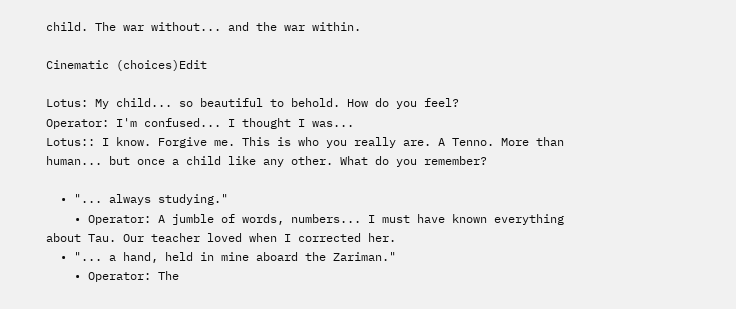child. The war without... and the war within.

Cinematic (choices)Edit

Lotus: My child... so beautiful to behold. How do you feel?
Operator: I'm confused... I thought I was...
Lotus:: I know. Forgive me. This is who you really are. A Tenno. More than human... but once a child like any other. What do you remember?

  • "... always studying."
    • Operator: A jumble of words, numbers... I must have known everything about Tau. Our teacher loved when I corrected her.
  • "... a hand, held in mine aboard the Zariman."
    • Operator: The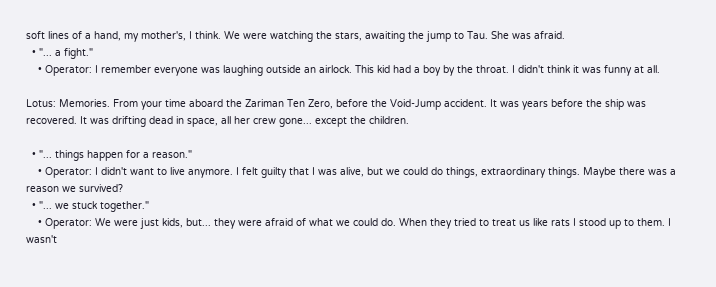soft lines of a hand, my mother's, I think. We were watching the stars, awaiting the jump to Tau. She was afraid.
  • "... a fight."
    • Operator: I remember everyone was laughing outside an airlock. This kid had a boy by the throat. I didn't think it was funny at all.

Lotus: Memories. From your time aboard the Zariman Ten Zero, before the Void-Jump accident. It was years before the ship was recovered. It was drifting dead in space, all her crew gone... except the children.

  • "... things happen for a reason."
    • Operator: I didn't want to live anymore. I felt guilty that I was alive, but we could do things, extraordinary things. Maybe there was a reason we survived?
  • "... we stuck together."
    • Operator: We were just kids, but... they were afraid of what we could do. When they tried to treat us like rats I stood up to them. I wasn't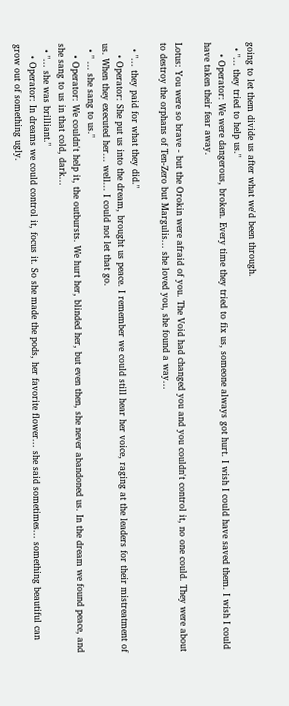going to let them divide us after what we'd been through.
  • "... they tried to help us."
    • Operator: We were dangerous, broken. Every time they tried to fix us, someone always got hurt. I wish I could have saved them. I wish I could have taken their fear away.

Lotus: You were so brave - but the Orokin were afraid of you. The Void had changed you and you couldn't control it, no one could. They were about to destroy the orphans of Ten-Zero but Margulis... she loved you, she found a way...

  • "... they paid for what they did."
    • Operator: She put us into the dream, brought us peace. I remember we could still hear her voice, raging at the leaders for their mistreatment of us. When they executed her... well... I could not let that go.
  • " ... she sang to us."
    • Operator: We couldn't help it, the outbursts. We hurt her, blinded her, but even then, she never abandoned us. In the dream we found peace, and she sang to us in that cold, dark...
  • "... she was brilliant."
    • Operator: In dreams we could control it, focus it. So she made the pods, her favorite flower... she said sometimes... something beautiful can grow out of something ugly.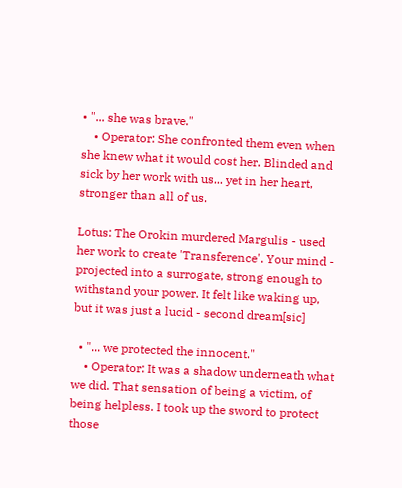• "... she was brave."
    • Operator: She confronted them even when she knew what it would cost her. Blinded and sick by her work with us... yet in her heart, stronger than all of us.

Lotus: The Orokin murdered Margulis - used her work to create 'Transference'. Your mind - projected into a surrogate, strong enough to withstand your power. It felt like waking up, but it was just a lucid - second dream[sic]

  • "... we protected the innocent."
    • Operator: It was a shadow underneath what we did. That sensation of being a victim, of being helpless. I took up the sword to protect those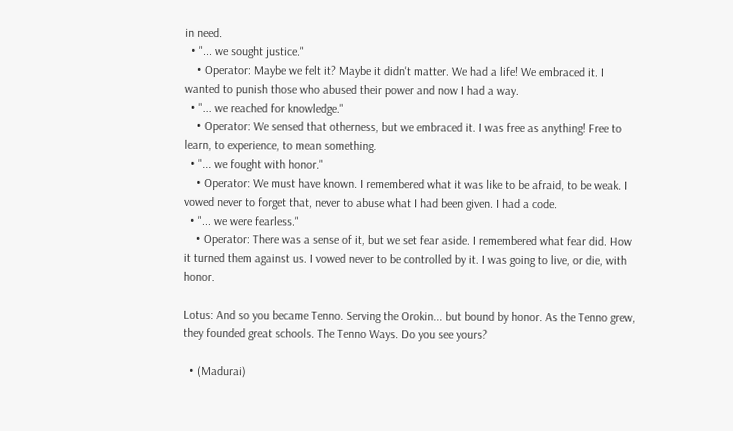in need.
  • "... we sought justice."
    • Operator: Maybe we felt it? Maybe it didn't matter. We had a life! We embraced it. I wanted to punish those who abused their power and now I had a way.
  • "... we reached for knowledge."
    • Operator: We sensed that otherness, but we embraced it. I was free as anything! Free to learn, to experience, to mean something.
  • "... we fought with honor."
    • Operator: We must have known. I remembered what it was like to be afraid, to be weak. I vowed never to forget that, never to abuse what I had been given. I had a code.
  • "... we were fearless."
    • Operator: There was a sense of it, but we set fear aside. I remembered what fear did. How it turned them against us. I vowed never to be controlled by it. I was going to live, or die, with honor.

Lotus: And so you became Tenno. Serving the Orokin... but bound by honor. As the Tenno grew, they founded great schools. The Tenno Ways. Do you see yours?

  • (Madurai)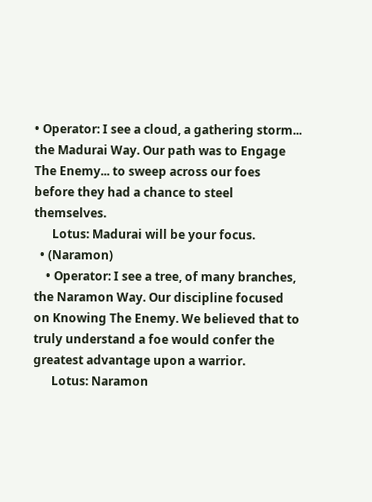• Operator: I see a cloud, a gathering storm... the Madurai Way. Our path was to Engage The Enemy... to sweep across our foes before they had a chance to steel themselves.
      Lotus: Madurai will be your focus.
  • (Naramon)
    • Operator: I see a tree, of many branches, the Naramon Way. Our discipline focused on Knowing The Enemy. We believed that to truly understand a foe would confer the greatest advantage upon a warrior.
      Lotus: Naramon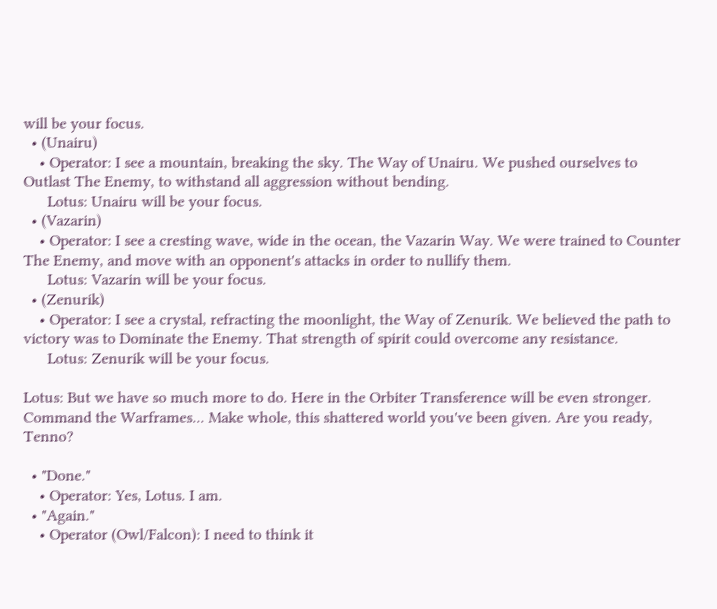will be your focus.
  • (Unairu)
    • Operator: I see a mountain, breaking the sky. The Way of Unairu. We pushed ourselves to Outlast The Enemy, to withstand all aggression without bending.
      Lotus: Unairu will be your focus.
  • (Vazarin)
    • Operator: I see a cresting wave, wide in the ocean, the Vazarin Way. We were trained to Counter The Enemy, and move with an opponent's attacks in order to nullify them.
      Lotus: Vazarin will be your focus.
  • (Zenurik)
    • Operator: I see a crystal, refracting the moonlight, the Way of Zenurik. We believed the path to victory was to Dominate the Enemy. That strength of spirit could overcome any resistance.
      Lotus: Zenurik will be your focus.

Lotus: But we have so much more to do. Here in the Orbiter Transference will be even stronger. Command the Warframes... Make whole, this shattered world you've been given. Are you ready, Tenno?

  • "Done."
    • Operator: Yes, Lotus. I am.
  • "Again."
    • Operator (Owl/Falcon): I need to think it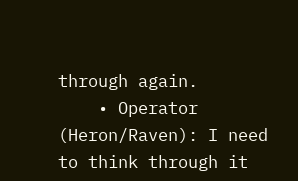through again.
    • Operator (Heron/Raven): I need to think through it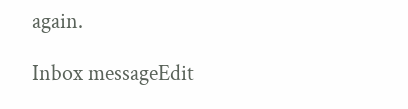again.

Inbox messageEdit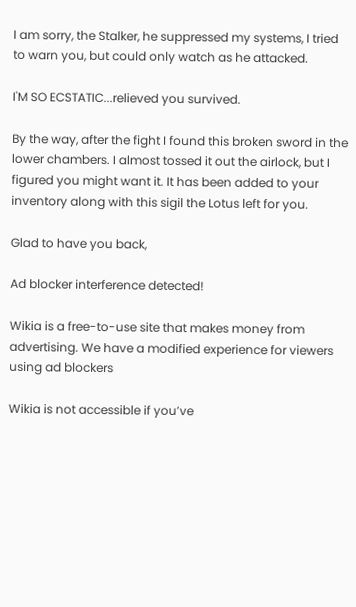I am sorry, the Stalker, he suppressed my systems, I tried to warn you, but could only watch as he attacked.

I'M SO ECSTATIC...relieved you survived.

By the way, after the fight I found this broken sword in the lower chambers. I almost tossed it out the airlock, but I figured you might want it. It has been added to your inventory along with this sigil the Lotus left for you.

Glad to have you back,

Ad blocker interference detected!

Wikia is a free-to-use site that makes money from advertising. We have a modified experience for viewers using ad blockers

Wikia is not accessible if you’ve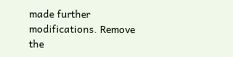made further modifications. Remove the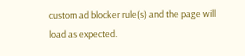custom ad blocker rule(s) and the page will load as expected.